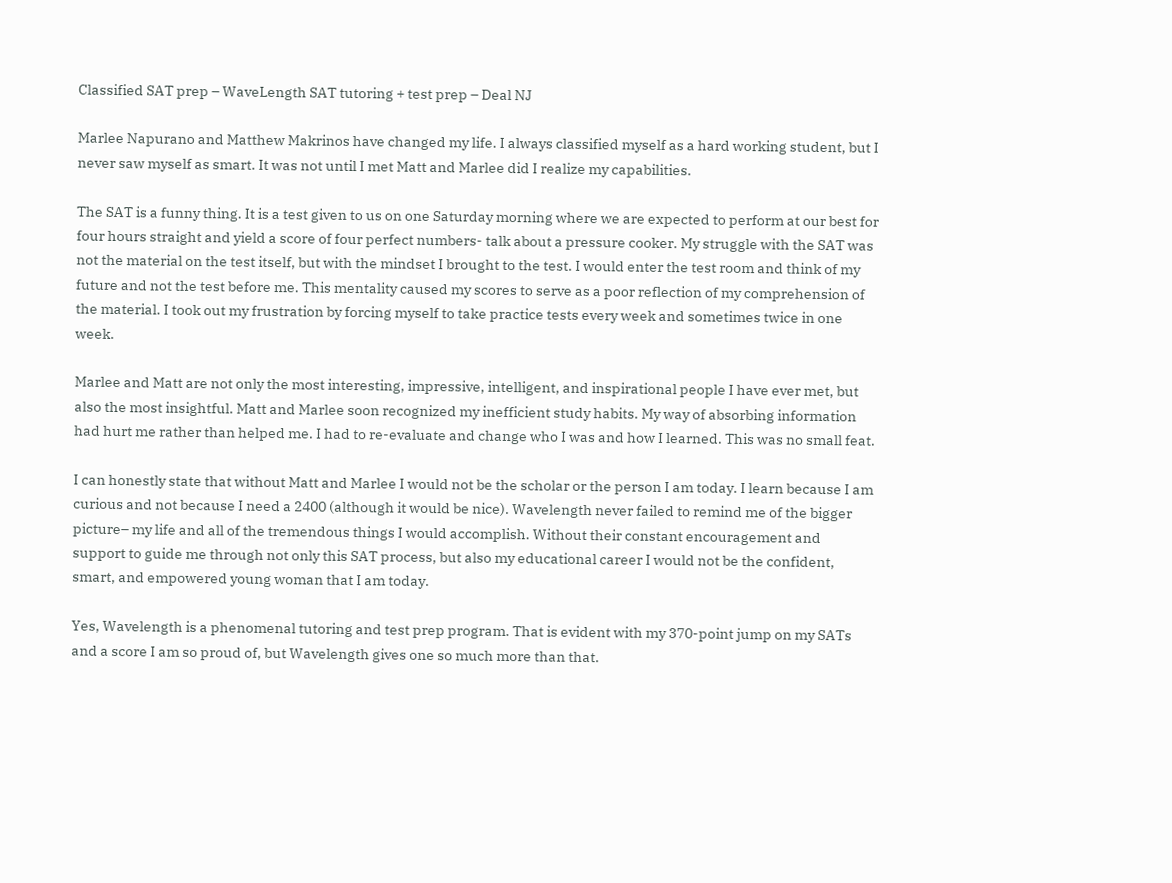Classified SAT prep – WaveLength SAT tutoring + test prep – Deal NJ

Marlee Napurano and Matthew Makrinos have changed my life. I always classified myself as a hard working student, but I never saw myself as smart. It was not until I met Matt and Marlee did I realize my capabilities.

The SAT is a funny thing. It is a test given to us on one Saturday morning where we are expected to perform at our best for four hours straight and yield a score of four perfect numbers- talk about a pressure cooker. My struggle with the SAT was not the material on the test itself, but with the mindset I brought to the test. I would enter the test room and think of my future and not the test before me. This mentality caused my scores to serve as a poor reflection of my comprehension of the material. I took out my frustration by forcing myself to take practice tests every week and sometimes twice in one week.

Marlee and Matt are not only the most interesting, impressive, intelligent, and inspirational people I have ever met, but also the most insightful. Matt and Marlee soon recognized my inefficient study habits. My way of absorbing information had hurt me rather than helped me. I had to re-evaluate and change who I was and how I learned. This was no small feat.

I can honestly state that without Matt and Marlee I would not be the scholar or the person I am today. I learn because I am curious and not because I need a 2400 (although it would be nice). Wavelength never failed to remind me of the bigger picture– my life and all of the tremendous things I would accomplish. Without their constant encouragement and support to guide me through not only this SAT process, but also my educational career I would not be the confident, smart, and empowered young woman that I am today.

Yes, Wavelength is a phenomenal tutoring and test prep program. That is evident with my 370-point jump on my SATs and a score I am so proud of, but Wavelength gives one so much more than that.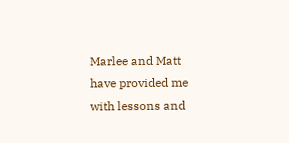Marlee and Matt have provided me with lessons and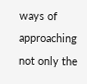ways of approaching not only the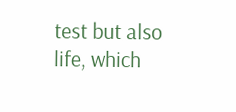test but also life, which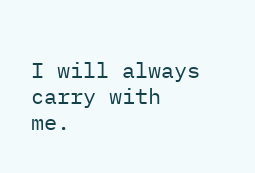I will always carry with me.